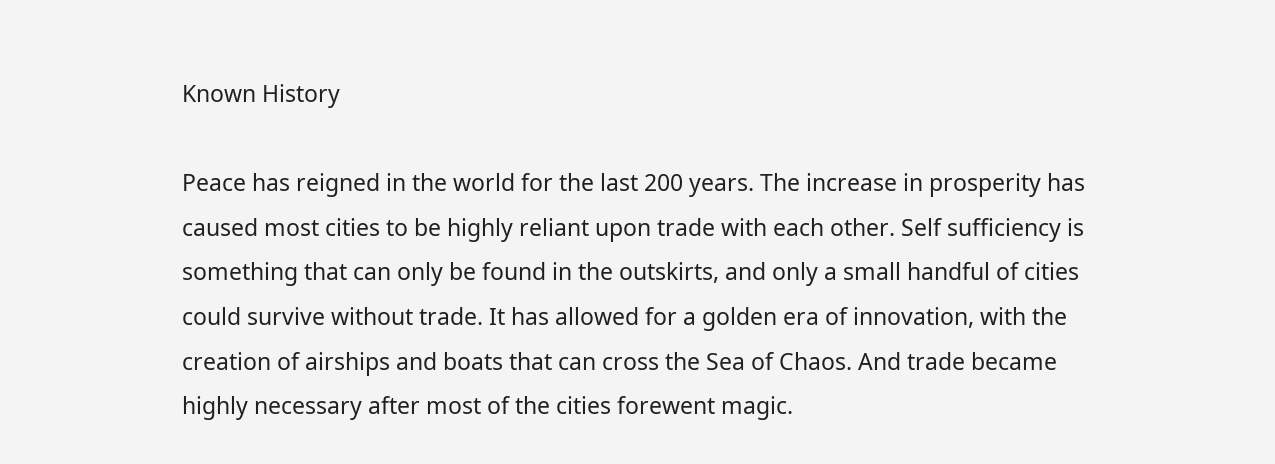Known History

Peace has reigned in the world for the last 200 years. The increase in prosperity has caused most cities to be highly reliant upon trade with each other. Self sufficiency is something that can only be found in the outskirts, and only a small handful of cities could survive without trade. It has allowed for a golden era of innovation, with the creation of airships and boats that can cross the Sea of Chaos. And trade became highly necessary after most of the cities forewent magic.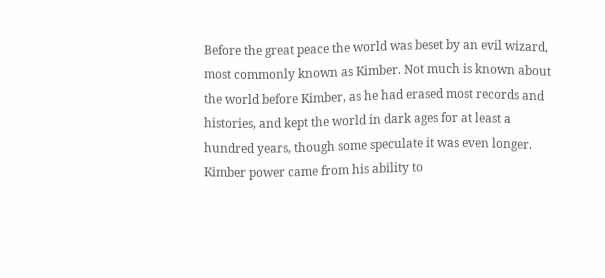Before the great peace the world was beset by an evil wizard, most commonly known as Kimber. Not much is known about the world before Kimber, as he had erased most records and histories, and kept the world in dark ages for at least a hundred years, though some speculate it was even longer. Kimber power came from his ability to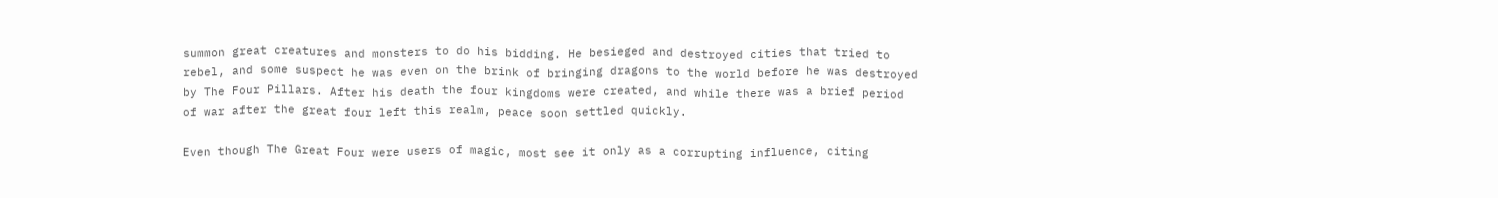summon great creatures and monsters to do his bidding. He besieged and destroyed cities that tried to rebel, and some suspect he was even on the brink of bringing dragons to the world before he was destroyed by The Four Pillars. After his death the four kingdoms were created, and while there was a brief period of war after the great four left this realm, peace soon settled quickly.

Even though The Great Four were users of magic, most see it only as a corrupting influence, citing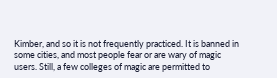Kimber, and so it is not frequently practiced. It is banned in some cities, and most people fear or are wary of magic users. Still, a few colleges of magic are permitted to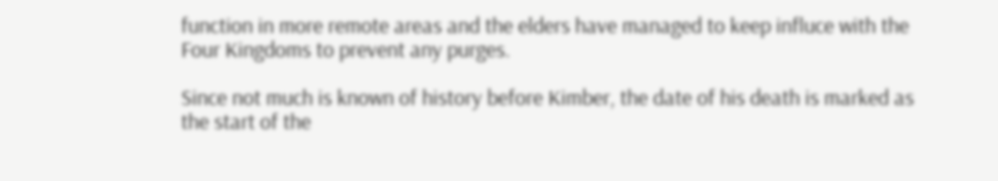function in more remote areas and the elders have managed to keep influce with the Four Kingdoms to prevent any purges.

Since not much is known of history before Kimber, the date of his death is marked as the start of the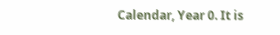Calendar, Year 0. It is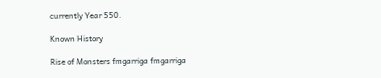currently Year 550.

Known History

Rise of Monsters fmgarriga fmgarriga